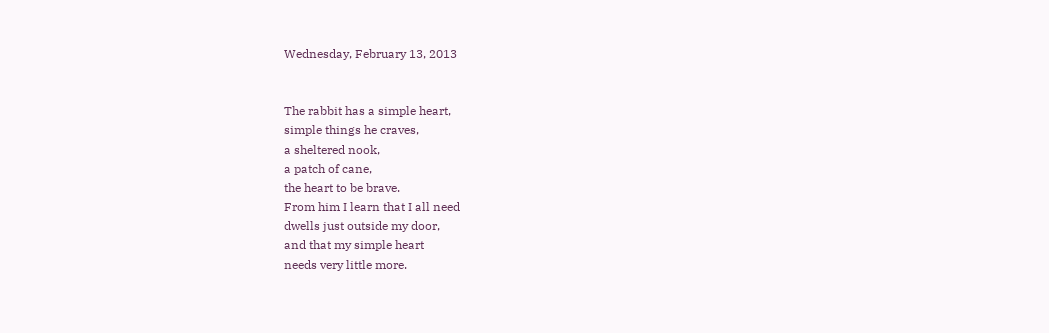Wednesday, February 13, 2013


The rabbit has a simple heart,
simple things he craves,
a sheltered nook,
a patch of cane,
the heart to be brave.
From him I learn that I all need
dwells just outside my door,
and that my simple heart
needs very little more.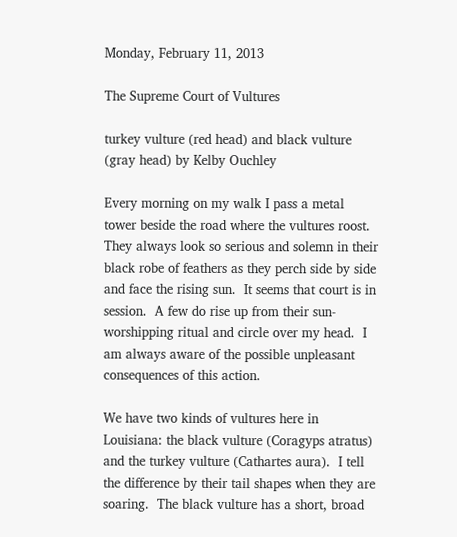Monday, February 11, 2013

The Supreme Court of Vultures

turkey vulture (red head) and black vulture (gray head) by Kelby Ouchley

Every morning on my walk I pass a metal tower beside the road where the vultures roost. They always look so serious and solemn in their black robe of feathers as they perch side by side and face the rising sun.  It seems that court is in session.  A few do rise up from their sun-worshipping ritual and circle over my head.  I am always aware of the possible unpleasant consequences of this action.

We have two kinds of vultures here in Louisiana: the black vulture (Coragyps atratus) and the turkey vulture (Cathartes aura).  I tell the difference by their tail shapes when they are soaring.  The black vulture has a short, broad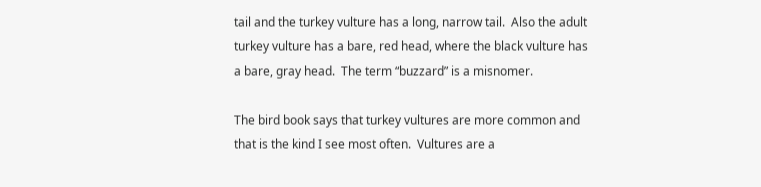tail and the turkey vulture has a long, narrow tail.  Also the adult turkey vulture has a bare, red head, where the black vulture has a bare, gray head.  The term “buzzard” is a misnomer.

The bird book says that turkey vultures are more common and that is the kind I see most often.  Vultures are a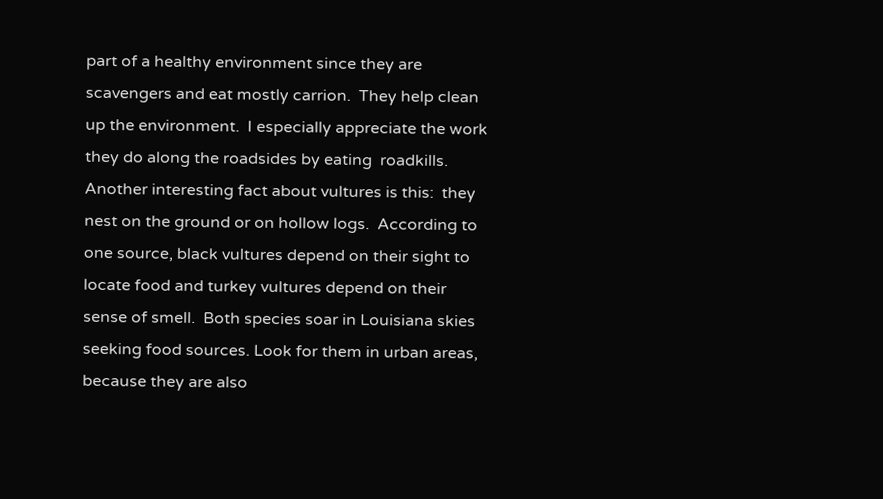part of a healthy environment since they are scavengers and eat mostly carrion.  They help clean up the environment.  I especially appreciate the work they do along the roadsides by eating  roadkills.  Another interesting fact about vultures is this:  they nest on the ground or on hollow logs.  According to one source, black vultures depend on their sight to locate food and turkey vultures depend on their sense of smell.  Both species soar in Louisiana skies seeking food sources. Look for them in urban areas, because they are also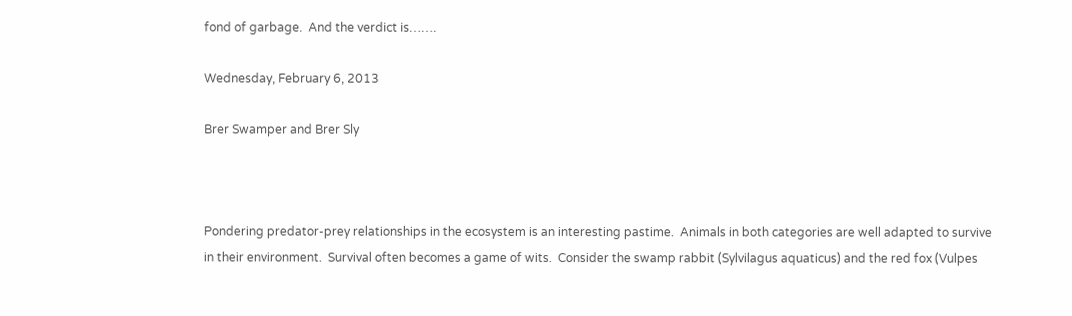fond of garbage.  And the verdict is…….

Wednesday, February 6, 2013

Brer Swamper and Brer Sly



Pondering predator-prey relationships in the ecosystem is an interesting pastime.  Animals in both categories are well adapted to survive in their environment.  Survival often becomes a game of wits.  Consider the swamp rabbit (Sylvilagus aquaticus) and the red fox (Vulpes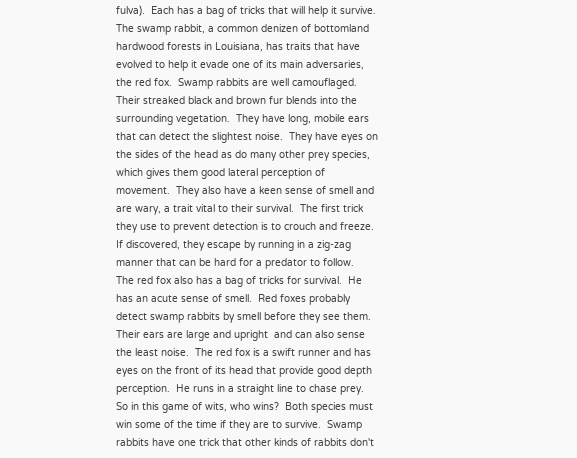fulva).  Each has a bag of tricks that will help it survive.
The swamp rabbit, a common denizen of bottomland hardwood forests in Louisiana, has traits that have evolved to help it evade one of its main adversaries, the red fox.  Swamp rabbits are well camouflaged.  Their streaked black and brown fur blends into the surrounding vegetation.  They have long, mobile ears that can detect the slightest noise.  They have eyes on the sides of the head as do many other prey species, which gives them good lateral perception of movement.  They also have a keen sense of smell and are wary, a trait vital to their survival.  The first trick they use to prevent detection is to crouch and freeze.  If discovered, they escape by running in a zig-zag manner that can be hard for a predator to follow.
The red fox also has a bag of tricks for survival.  He has an acute sense of smell.  Red foxes probably detect swamp rabbits by smell before they see them.  Their ears are large and upright  and can also sense the least noise.  The red fox is a swift runner and has eyes on the front of its head that provide good depth perception.  He runs in a straight line to chase prey.
So in this game of wits, who wins?  Both species must win some of the time if they are to survive.  Swamp rabbits have one trick that other kinds of rabbits don't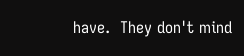have.  They don't mind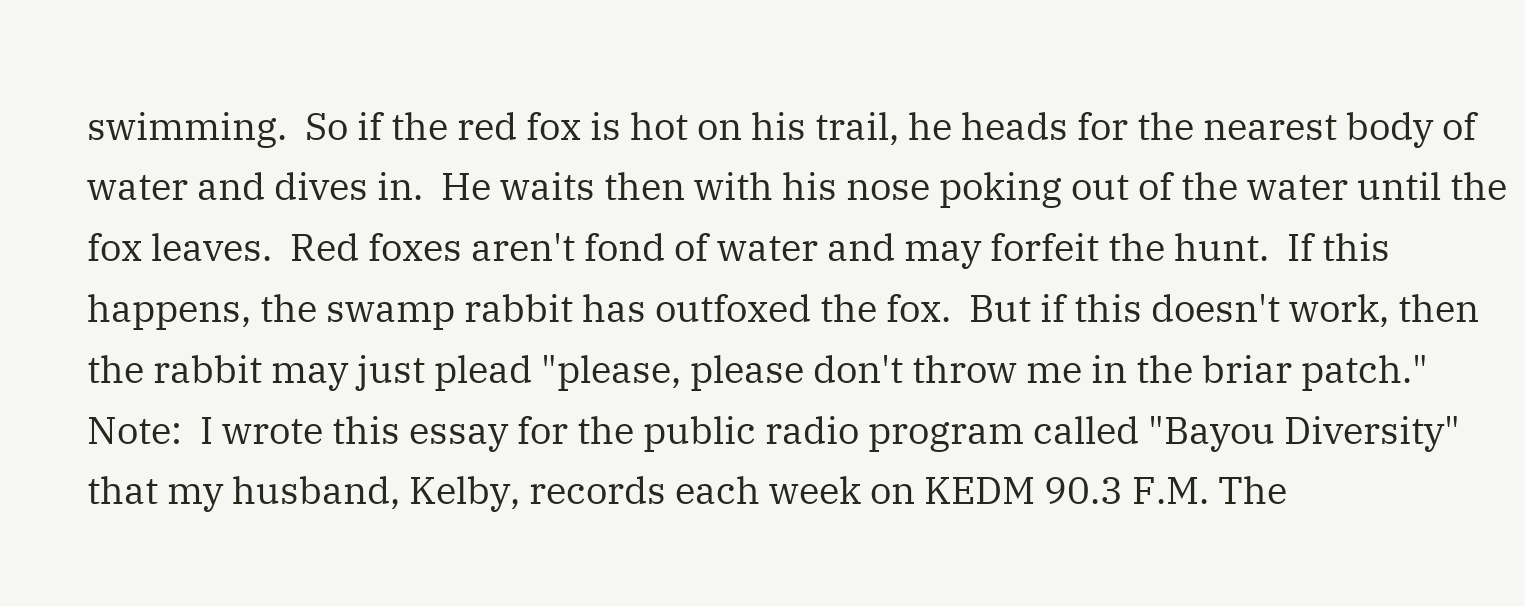swimming.  So if the red fox is hot on his trail, he heads for the nearest body of water and dives in.  He waits then with his nose poking out of the water until the fox leaves.  Red foxes aren't fond of water and may forfeit the hunt.  If this happens, the swamp rabbit has outfoxed the fox.  But if this doesn't work, then the rabbit may just plead "please, please don't throw me in the briar patch."
Note:  I wrote this essay for the public radio program called "Bayou Diversity" that my husband, Kelby, records each week on KEDM 90.3 F.M. The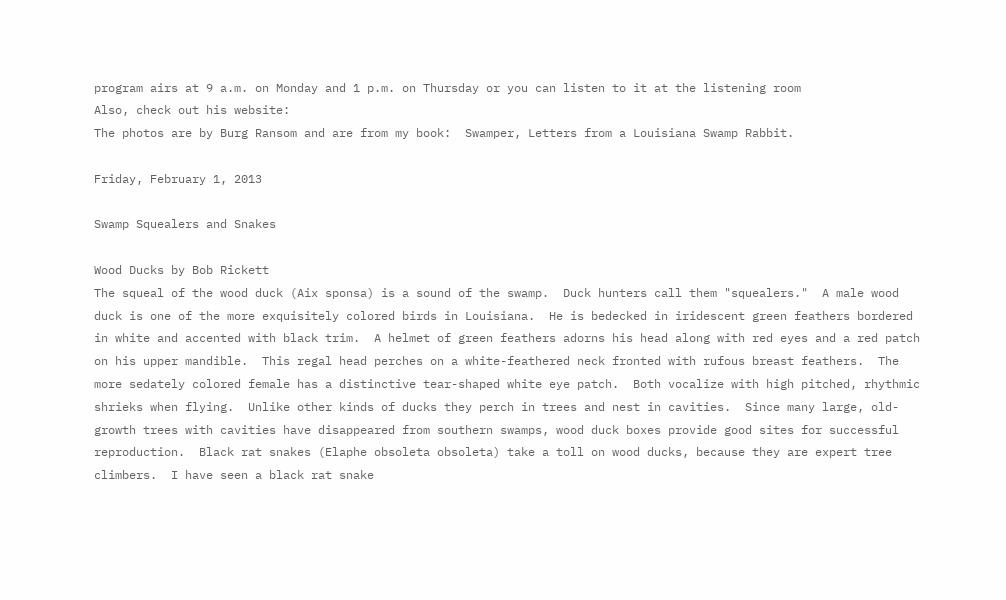program airs at 9 a.m. on Monday and 1 p.m. on Thursday or you can listen to it at the listening room
Also, check out his website:
The photos are by Burg Ransom and are from my book:  Swamper, Letters from a Louisiana Swamp Rabbit.

Friday, February 1, 2013

Swamp Squealers and Snakes

Wood Ducks by Bob Rickett
The squeal of the wood duck (Aix sponsa) is a sound of the swamp.  Duck hunters call them "squealers."  A male wood duck is one of the more exquisitely colored birds in Louisiana.  He is bedecked in iridescent green feathers bordered in white and accented with black trim.  A helmet of green feathers adorns his head along with red eyes and a red patch on his upper mandible.  This regal head perches on a white-feathered neck fronted with rufous breast feathers.  The more sedately colored female has a distinctive tear-shaped white eye patch.  Both vocalize with high pitched, rhythmic shrieks when flying.  Unlike other kinds of ducks they perch in trees and nest in cavities.  Since many large, old-growth trees with cavities have disappeared from southern swamps, wood duck boxes provide good sites for successful reproduction.  Black rat snakes (Elaphe obsoleta obsoleta) take a toll on wood ducks, because they are expert tree climbers.  I have seen a black rat snake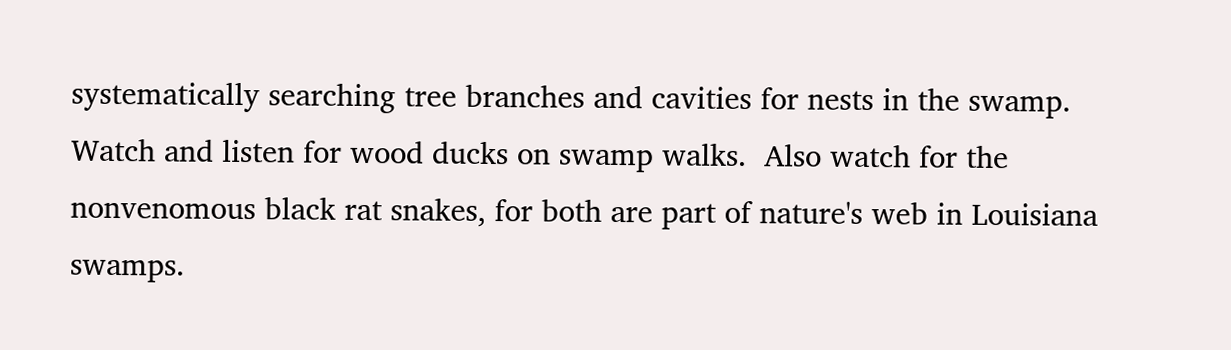systematically searching tree branches and cavities for nests in the swamp.  Watch and listen for wood ducks on swamp walks.  Also watch for the nonvenomous black rat snakes, for both are part of nature's web in Louisiana swamps.